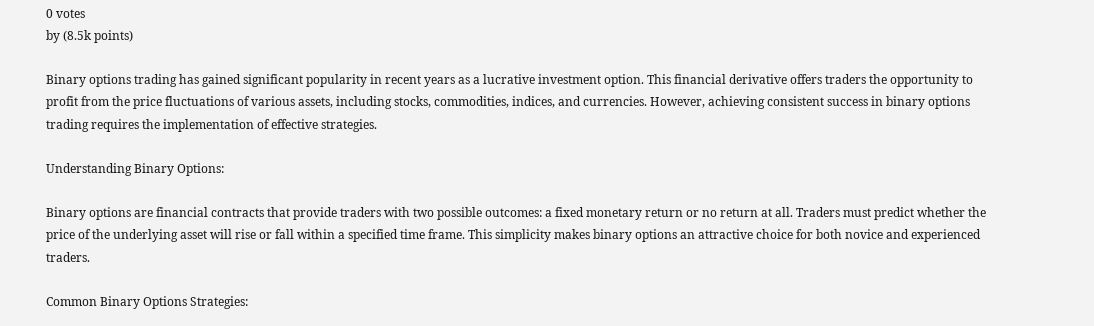0 votes
by (8.5k points)

Binary options trading has gained significant popularity in recent years as a lucrative investment option. This financial derivative offers traders the opportunity to profit from the price fluctuations of various assets, including stocks, commodities, indices, and currencies. However, achieving consistent success in binary options trading requires the implementation of effective strategies.

Understanding Binary Options:

Binary options are financial contracts that provide traders with two possible outcomes: a fixed monetary return or no return at all. Traders must predict whether the price of the underlying asset will rise or fall within a specified time frame. This simplicity makes binary options an attractive choice for both novice and experienced traders.

Common Binary Options Strategies: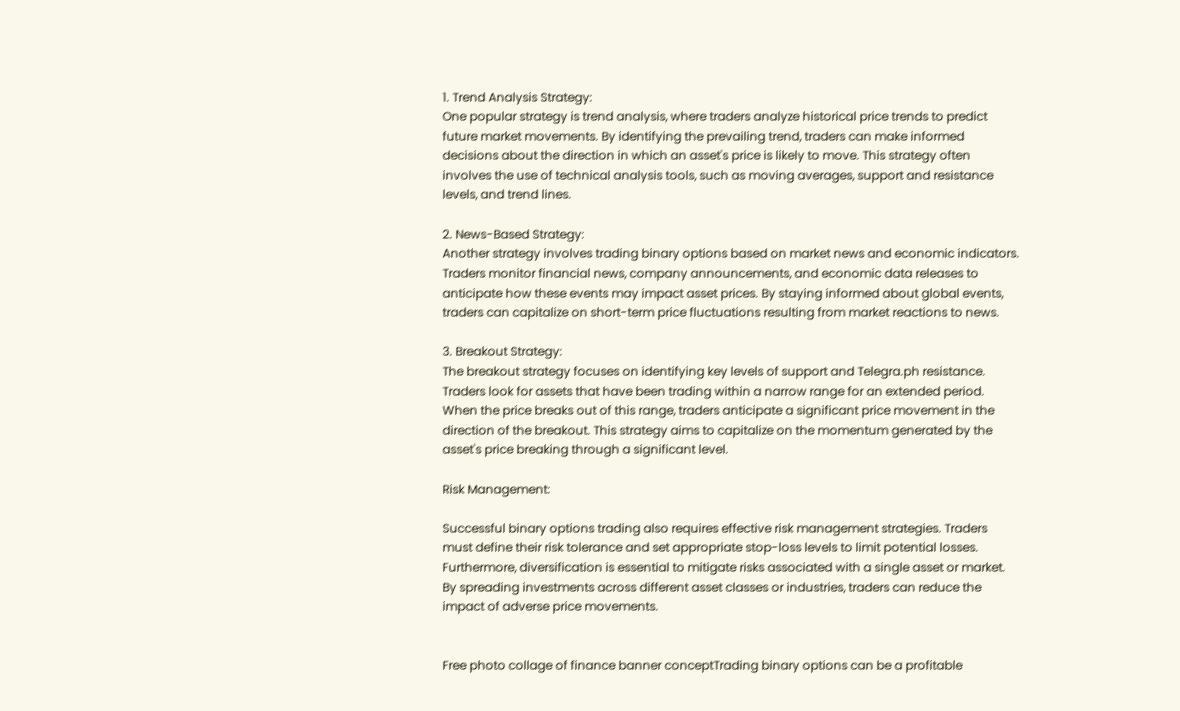1. Trend Analysis Strategy:
One popular strategy is trend analysis, where traders analyze historical price trends to predict future market movements. By identifying the prevailing trend, traders can make informed decisions about the direction in which an asset's price is likely to move. This strategy often involves the use of technical analysis tools, such as moving averages, support and resistance levels, and trend lines.

2. News-Based Strategy:
Another strategy involves trading binary options based on market news and economic indicators. Traders monitor financial news, company announcements, and economic data releases to anticipate how these events may impact asset prices. By staying informed about global events, traders can capitalize on short-term price fluctuations resulting from market reactions to news.

3. Breakout Strategy:
The breakout strategy focuses on identifying key levels of support and Telegra.ph resistance. Traders look for assets that have been trading within a narrow range for an extended period. When the price breaks out of this range, traders anticipate a significant price movement in the direction of the breakout. This strategy aims to capitalize on the momentum generated by the asset's price breaking through a significant level.

Risk Management:

Successful binary options trading also requires effective risk management strategies. Traders must define their risk tolerance and set appropriate stop-loss levels to limit potential losses. Furthermore, diversification is essential to mitigate risks associated with a single asset or market. By spreading investments across different asset classes or industries, traders can reduce the impact of adverse price movements.


Free photo collage of finance banner conceptTrading binary options can be a profitable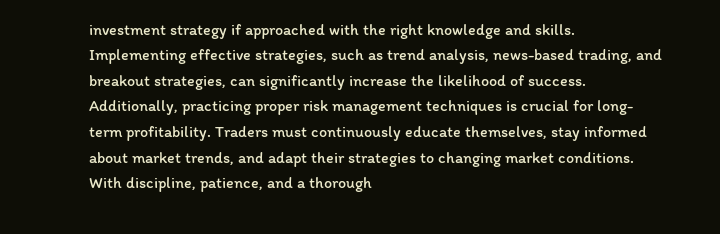investment strategy if approached with the right knowledge and skills. Implementing effective strategies, such as trend analysis, news-based trading, and breakout strategies, can significantly increase the likelihood of success. Additionally, practicing proper risk management techniques is crucial for long-term profitability. Traders must continuously educate themselves, stay informed about market trends, and adapt their strategies to changing market conditions. With discipline, patience, and a thorough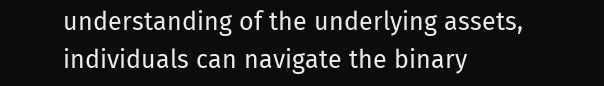understanding of the underlying assets, individuals can navigate the binary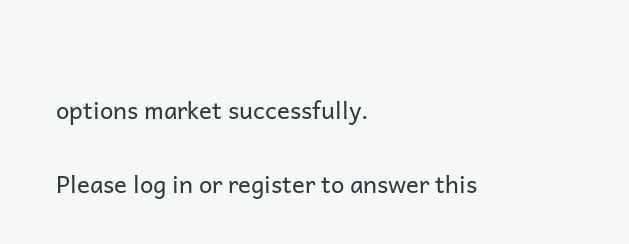options market successfully.

Please log in or register to answer this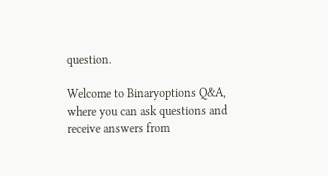question.

Welcome to Binaryoptions Q&A, where you can ask questions and receive answers from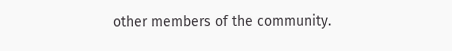other members of the community.